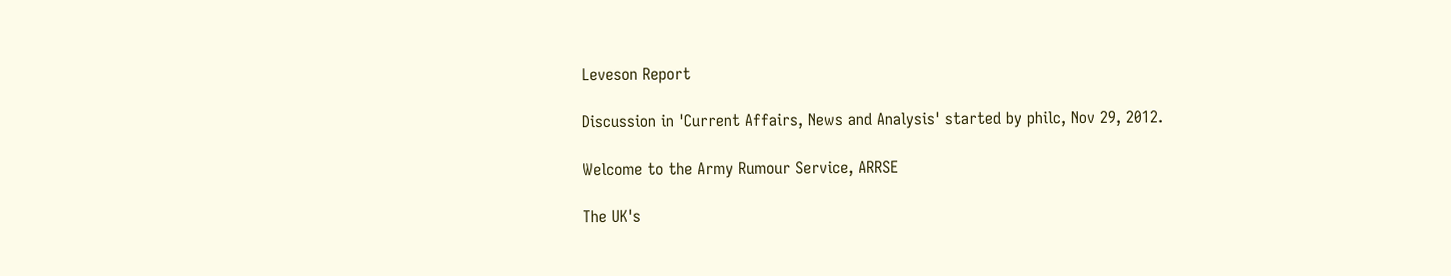Leveson Report

Discussion in 'Current Affairs, News and Analysis' started by philc, Nov 29, 2012.

Welcome to the Army Rumour Service, ARRSE

The UK's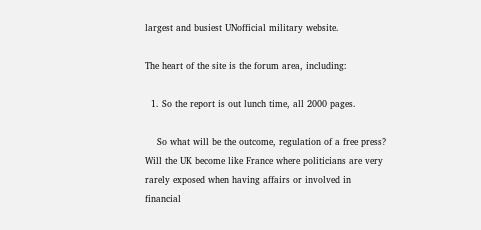largest and busiest UNofficial military website.

The heart of the site is the forum area, including:

  1. So the report is out lunch time, all 2000 pages.

    So what will be the outcome, regulation of a free press? Will the UK become like France where politicians are very rarely exposed when having affairs or involved in financial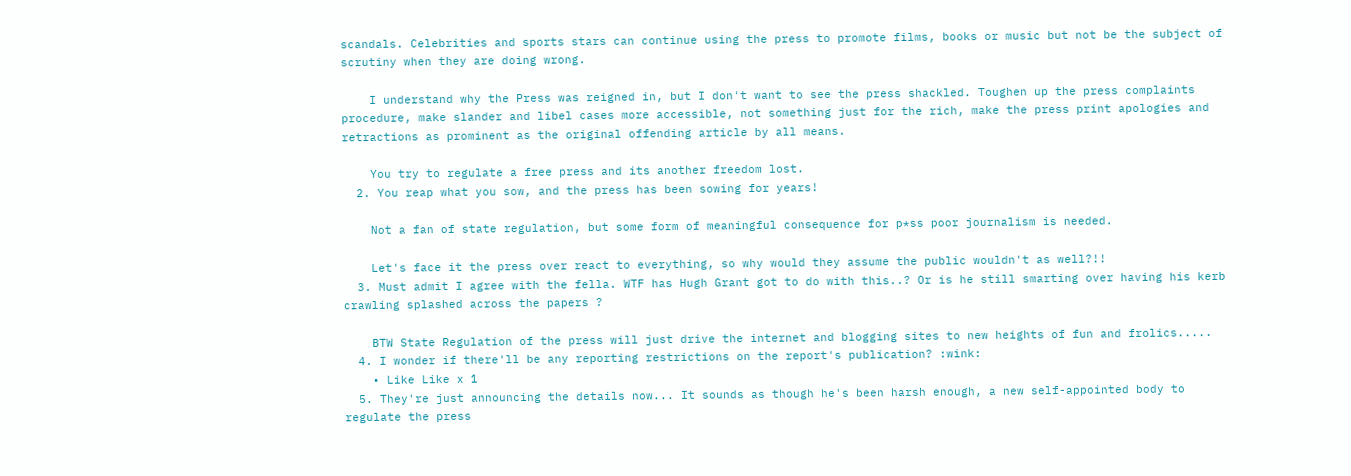scandals. Celebrities and sports stars can continue using the press to promote films, books or music but not be the subject of scrutiny when they are doing wrong.

    I understand why the Press was reigned in, but I don't want to see the press shackled. Toughen up the press complaints procedure, make slander and libel cases more accessible, not something just for the rich, make the press print apologies and retractions as prominent as the original offending article by all means.

    You try to regulate a free press and its another freedom lost.
  2. You reap what you sow, and the press has been sowing for years!

    Not a fan of state regulation, but some form of meaningful consequence for p*ss poor journalism is needed.

    Let's face it the press over react to everything, so why would they assume the public wouldn't as well?!!
  3. Must admit I agree with the fella. WTF has Hugh Grant got to do with this..? Or is he still smarting over having his kerb crawling splashed across the papers ?

    BTW State Regulation of the press will just drive the internet and blogging sites to new heights of fun and frolics.....
  4. I wonder if there'll be any reporting restrictions on the report's publication? :wink:
    • Like Like x 1
  5. They're just announcing the details now... It sounds as though he's been harsh enough, a new self-appointed body to regulate the press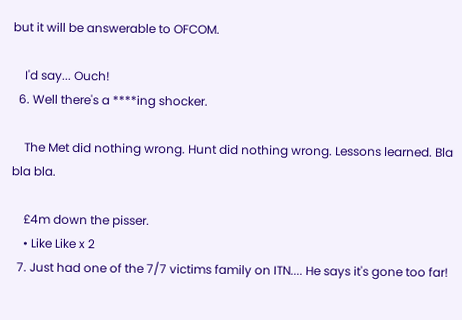but it will be answerable to OFCOM.

    I'd say... Ouch!
  6. Well there's a ****ing shocker.

    The Met did nothing wrong. Hunt did nothing wrong. Lessons learned. Bla bla bla.

    £4m down the pisser.
    • Like Like x 2
  7. Just had one of the 7/7 victims family on ITN.... He says it's gone too far!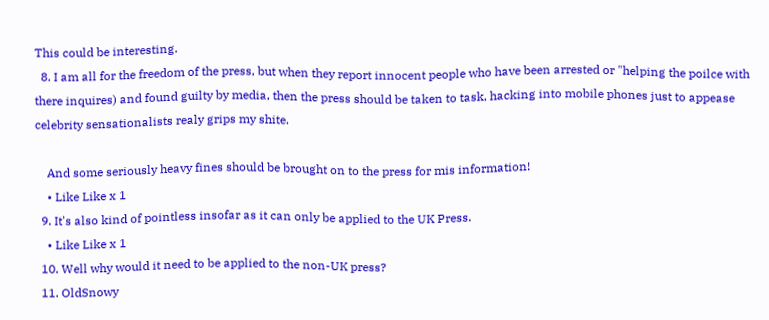This could be interesting.
  8. I am all for the freedom of the press, but when they report innocent people who have been arrested or "helping the poilce with there inquires) and found guilty by media, then the press should be taken to task, hacking into mobile phones just to appease celebrity sensationalists realy grips my shite.

    And some seriously heavy fines should be brought on to the press for mis information!
    • Like Like x 1
  9. It's also kind of pointless insofar as it can only be applied to the UK Press.
    • Like Like x 1
  10. Well why would it need to be applied to the non-UK press?
  11. OldSnowy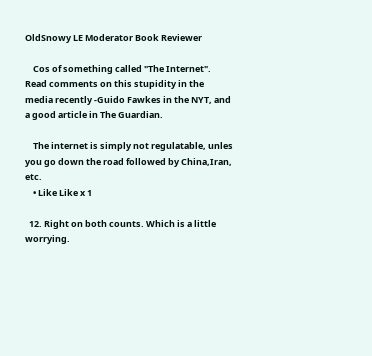OldSnowy LE Moderator Book Reviewer

    Cos of something called "The Internet". Read comments on this stupidity in the media recently -Guido Fawkes in the NYT, and a good article in The Guardian.

    The internet is simply not regulatable, unles you go down the road followed by China,Iran, etc.
    • Like Like x 1

  12. Right on both counts. Which is a little worrying.